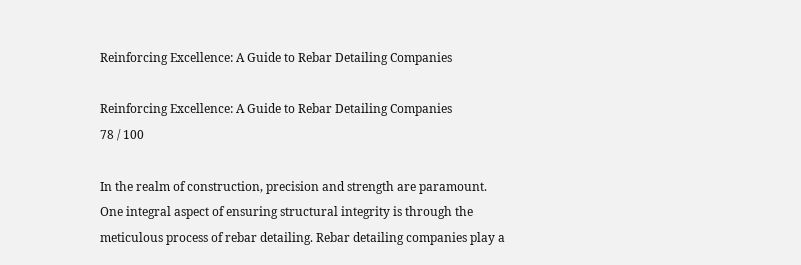Reinforcing Excellence: A Guide to Rebar Detailing Companies

Reinforcing Excellence: A Guide to Rebar Detailing Companies
78 / 100

In the realm of construction, precision and strength are paramount. One integral aspect of ensuring structural integrity is through the meticulous process of rebar detailing. Rebar detailing companies play a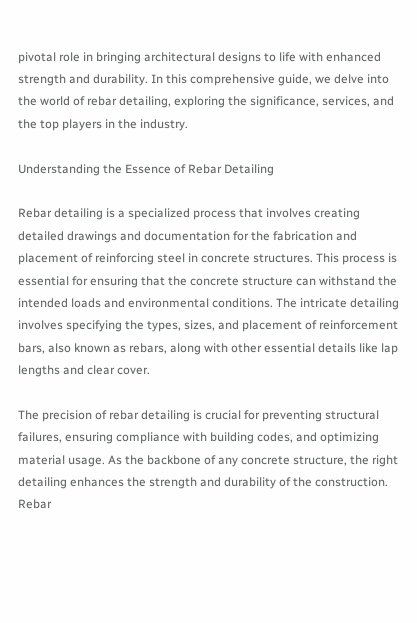pivotal role in bringing architectural designs to life with enhanced strength and durability. In this comprehensive guide, we delve into the world of rebar detailing, exploring the significance, services, and the top players in the industry.

Understanding the Essence of Rebar Detailing

Rebar detailing is a specialized process that involves creating detailed drawings and documentation for the fabrication and placement of reinforcing steel in concrete structures. This process is essential for ensuring that the concrete structure can withstand the intended loads and environmental conditions. The intricate detailing involves specifying the types, sizes, and placement of reinforcement bars, also known as rebars, along with other essential details like lap lengths and clear cover.

The precision of rebar detailing is crucial for preventing structural failures, ensuring compliance with building codes, and optimizing material usage. As the backbone of any concrete structure, the right detailing enhances the strength and durability of the construction. Rebar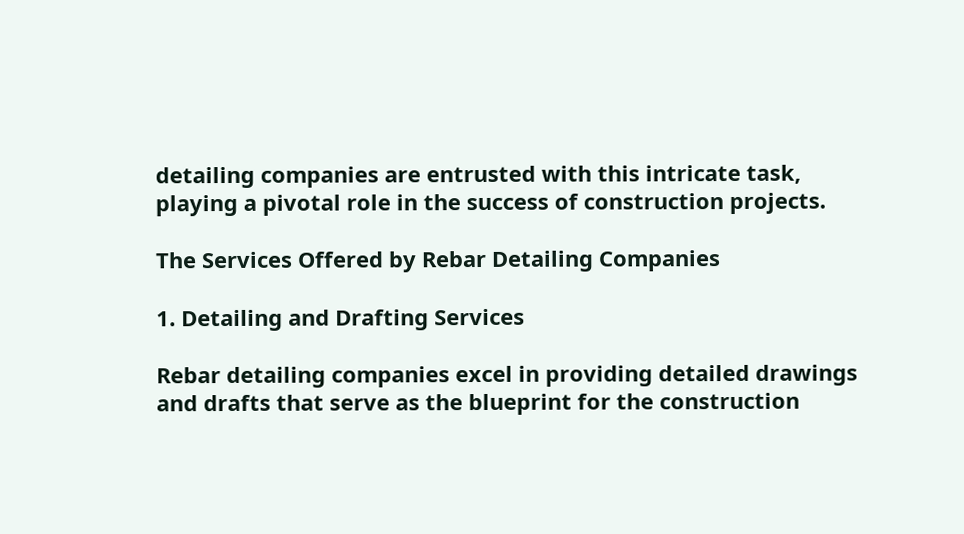detailing companies are entrusted with this intricate task, playing a pivotal role in the success of construction projects.

The Services Offered by Rebar Detailing Companies

1. Detailing and Drafting Services

Rebar detailing companies excel in providing detailed drawings and drafts that serve as the blueprint for the construction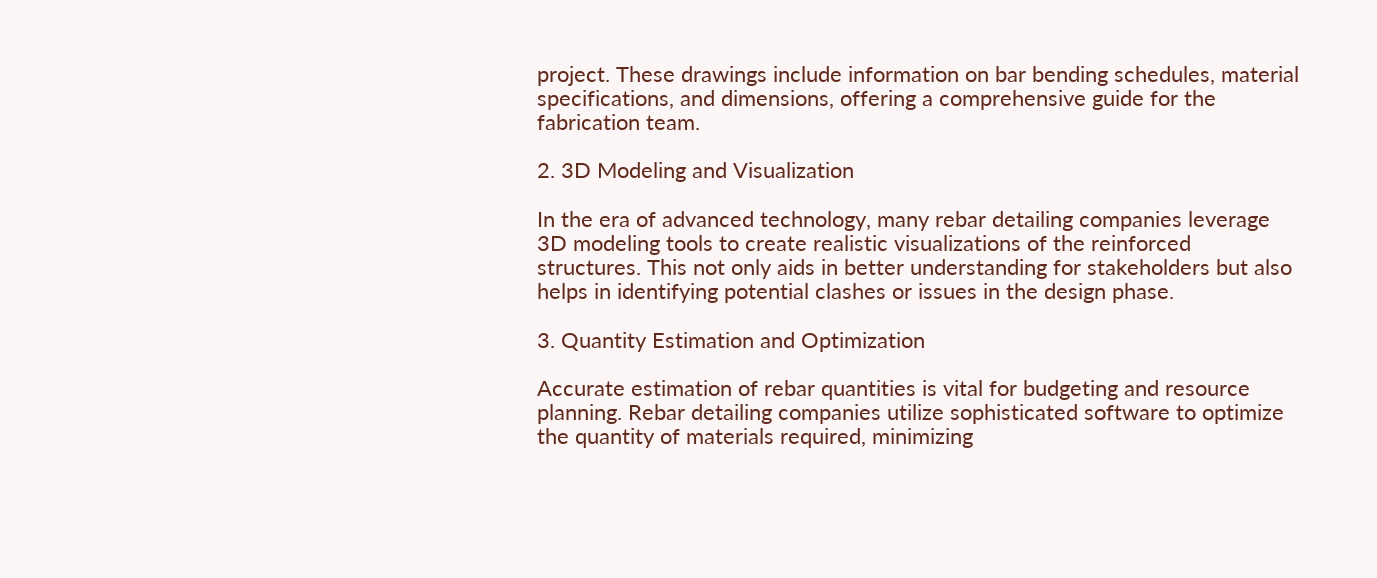project. These drawings include information on bar bending schedules, material specifications, and dimensions, offering a comprehensive guide for the fabrication team.

2. 3D Modeling and Visualization

In the era of advanced technology, many rebar detailing companies leverage 3D modeling tools to create realistic visualizations of the reinforced structures. This not only aids in better understanding for stakeholders but also helps in identifying potential clashes or issues in the design phase.

3. Quantity Estimation and Optimization

Accurate estimation of rebar quantities is vital for budgeting and resource planning. Rebar detailing companies utilize sophisticated software to optimize the quantity of materials required, minimizing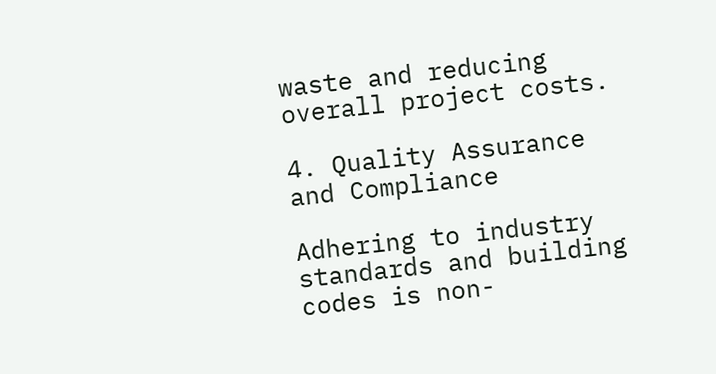waste and reducing overall project costs.

4. Quality Assurance and Compliance

Adhering to industry standards and building codes is non-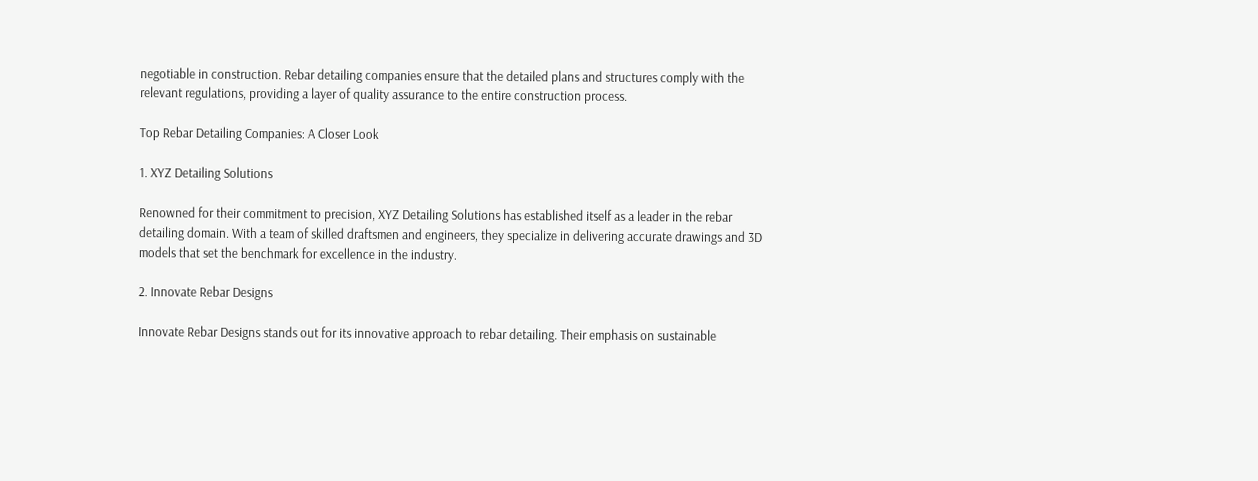negotiable in construction. Rebar detailing companies ensure that the detailed plans and structures comply with the relevant regulations, providing a layer of quality assurance to the entire construction process.

Top Rebar Detailing Companies: A Closer Look

1. XYZ Detailing Solutions

Renowned for their commitment to precision, XYZ Detailing Solutions has established itself as a leader in the rebar detailing domain. With a team of skilled draftsmen and engineers, they specialize in delivering accurate drawings and 3D models that set the benchmark for excellence in the industry.

2. Innovate Rebar Designs

Innovate Rebar Designs stands out for its innovative approach to rebar detailing. Their emphasis on sustainable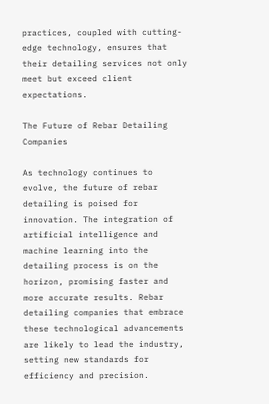practices, coupled with cutting-edge technology, ensures that their detailing services not only meet but exceed client expectations.

The Future of Rebar Detailing Companies

As technology continues to evolve, the future of rebar detailing is poised for innovation. The integration of artificial intelligence and machine learning into the detailing process is on the horizon, promising faster and more accurate results. Rebar detailing companies that embrace these technological advancements are likely to lead the industry, setting new standards for efficiency and precision.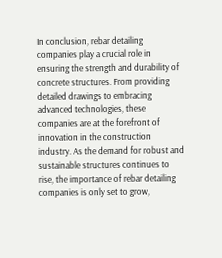In conclusion, rebar detailing companies play a crucial role in ensuring the strength and durability of concrete structures. From providing detailed drawings to embracing advanced technologies, these companies are at the forefront of innovation in the construction industry. As the demand for robust and sustainable structures continues to rise, the importance of rebar detailing companies is only set to grow,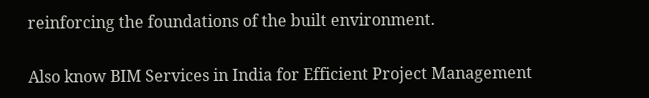reinforcing the foundations of the built environment.

Also know BIM Services in India for Efficient Project Management